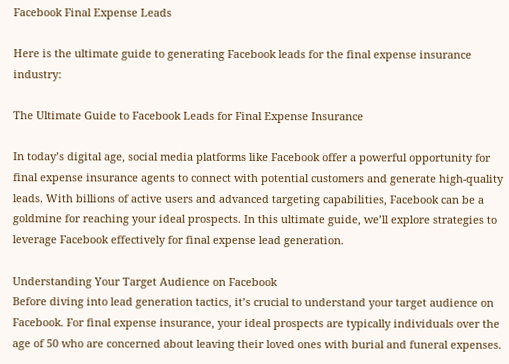Facebook Final Expense Leads

Here is the ultimate guide to generating Facebook leads for the final expense insurance industry:

The Ultimate Guide to Facebook Leads for Final Expense Insurance

In today’s digital age, social media platforms like Facebook offer a powerful opportunity for final expense insurance agents to connect with potential customers and generate high-quality leads. With billions of active users and advanced targeting capabilities, Facebook can be a goldmine for reaching your ideal prospects. In this ultimate guide, we’ll explore strategies to leverage Facebook effectively for final expense lead generation.

Understanding Your Target Audience on Facebook
Before diving into lead generation tactics, it’s crucial to understand your target audience on Facebook. For final expense insurance, your ideal prospects are typically individuals over the age of 50 who are concerned about leaving their loved ones with burial and funeral expenses.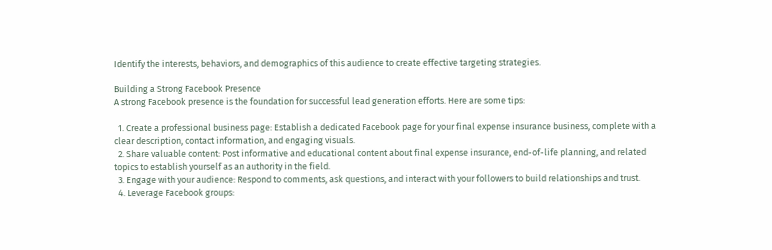Identify the interests, behaviors, and demographics of this audience to create effective targeting strategies.

Building a Strong Facebook Presence
A strong Facebook presence is the foundation for successful lead generation efforts. Here are some tips:

  1. Create a professional business page: Establish a dedicated Facebook page for your final expense insurance business, complete with a clear description, contact information, and engaging visuals.
  2. Share valuable content: Post informative and educational content about final expense insurance, end-of-life planning, and related topics to establish yourself as an authority in the field.
  3. Engage with your audience: Respond to comments, ask questions, and interact with your followers to build relationships and trust.
  4. Leverage Facebook groups: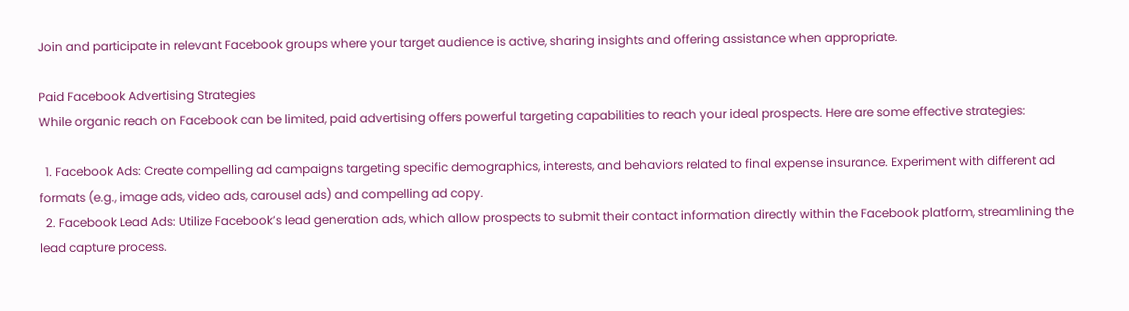Join and participate in relevant Facebook groups where your target audience is active, sharing insights and offering assistance when appropriate.

Paid Facebook Advertising Strategies
While organic reach on Facebook can be limited, paid advertising offers powerful targeting capabilities to reach your ideal prospects. Here are some effective strategies:

  1. Facebook Ads: Create compelling ad campaigns targeting specific demographics, interests, and behaviors related to final expense insurance. Experiment with different ad formats (e.g., image ads, video ads, carousel ads) and compelling ad copy.
  2. Facebook Lead Ads: Utilize Facebook’s lead generation ads, which allow prospects to submit their contact information directly within the Facebook platform, streamlining the lead capture process.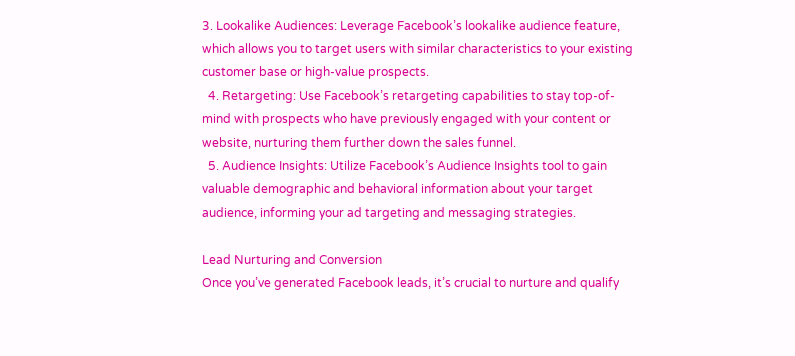3. Lookalike Audiences: Leverage Facebook’s lookalike audience feature, which allows you to target users with similar characteristics to your existing customer base or high-value prospects.
  4. Retargeting: Use Facebook’s retargeting capabilities to stay top-of-mind with prospects who have previously engaged with your content or website, nurturing them further down the sales funnel.
  5. Audience Insights: Utilize Facebook’s Audience Insights tool to gain valuable demographic and behavioral information about your target audience, informing your ad targeting and messaging strategies.

Lead Nurturing and Conversion
Once you’ve generated Facebook leads, it’s crucial to nurture and qualify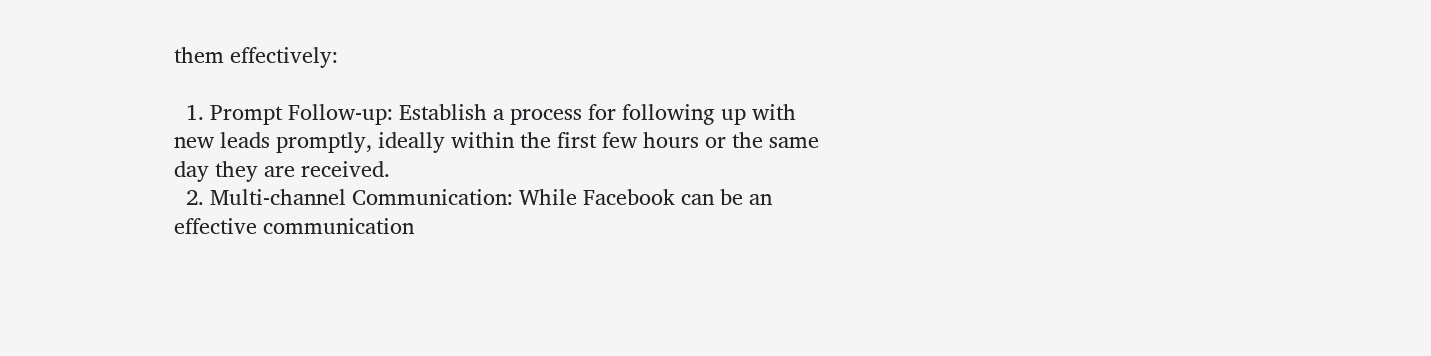them effectively:

  1. Prompt Follow-up: Establish a process for following up with new leads promptly, ideally within the first few hours or the same day they are received.
  2. Multi-channel Communication: While Facebook can be an effective communication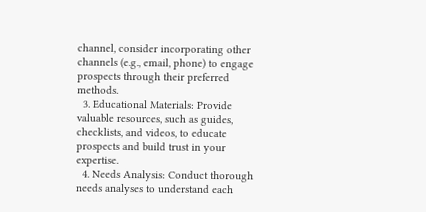channel, consider incorporating other channels (e.g., email, phone) to engage prospects through their preferred methods.
  3. Educational Materials: Provide valuable resources, such as guides, checklists, and videos, to educate prospects and build trust in your expertise.
  4. Needs Analysis: Conduct thorough needs analyses to understand each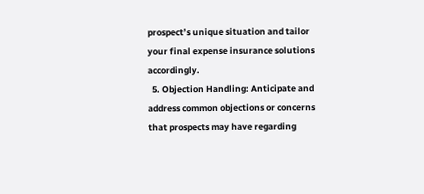prospect’s unique situation and tailor your final expense insurance solutions accordingly.
  5. Objection Handling: Anticipate and address common objections or concerns that prospects may have regarding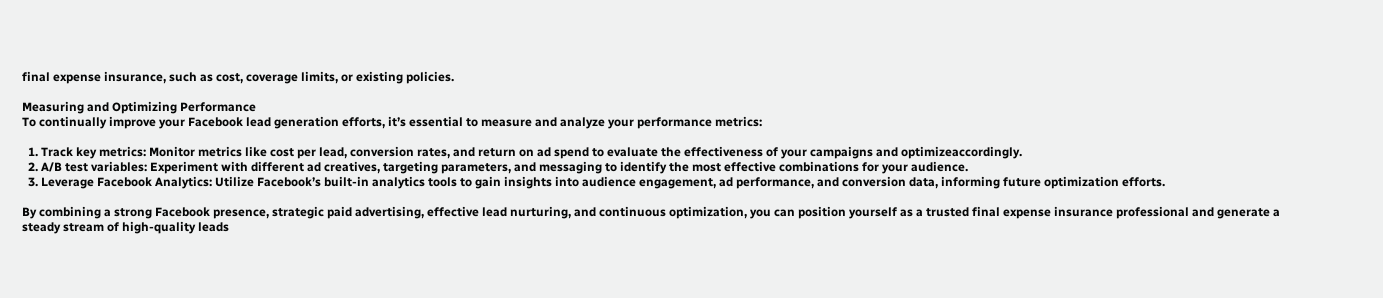final expense insurance, such as cost, coverage limits, or existing policies.

Measuring and Optimizing Performance
To continually improve your Facebook lead generation efforts, it’s essential to measure and analyze your performance metrics:

  1. Track key metrics: Monitor metrics like cost per lead, conversion rates, and return on ad spend to evaluate the effectiveness of your campaigns and optimizeaccordingly.
  2. A/B test variables: Experiment with different ad creatives, targeting parameters, and messaging to identify the most effective combinations for your audience.
  3. Leverage Facebook Analytics: Utilize Facebook’s built-in analytics tools to gain insights into audience engagement, ad performance, and conversion data, informing future optimization efforts.

By combining a strong Facebook presence, strategic paid advertising, effective lead nurturing, and continuous optimization, you can position yourself as a trusted final expense insurance professional and generate a steady stream of high-quality leads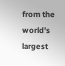from the world’s largest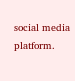social media platform.